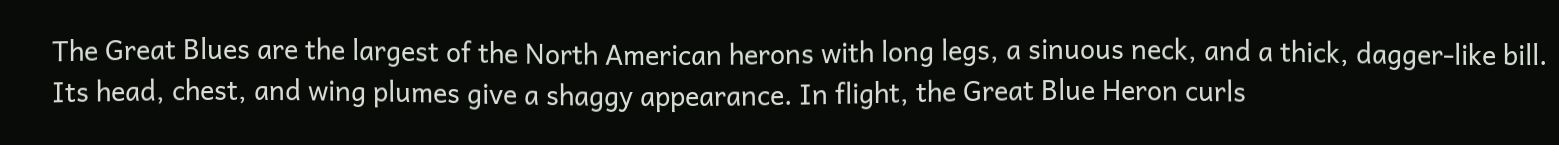The Great Blues are the largest of the North American herons with long legs, a sinuous neck, and a thick, dagger-like bill. Its head, chest, and wing plumes give a shaggy appearance. In flight, the Great Blue Heron curls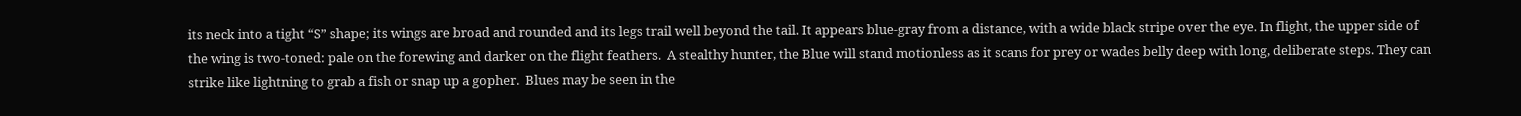its neck into a tight “S” shape; its wings are broad and rounded and its legs trail well beyond the tail. It appears blue-gray from a distance, with a wide black stripe over the eye. In flight, the upper side of the wing is two-toned: pale on the forewing and darker on the flight feathers.  A stealthy hunter, the Blue will stand motionless as it scans for prey or wades belly deep with long, deliberate steps. They can strike like lightning to grab a fish or snap up a gopher.  Blues may be seen in the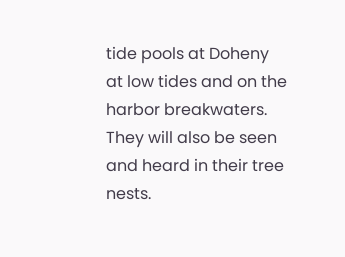tide pools at Doheny at low tides and on the harbor breakwaters.  They will also be seen and heard in their tree nests.